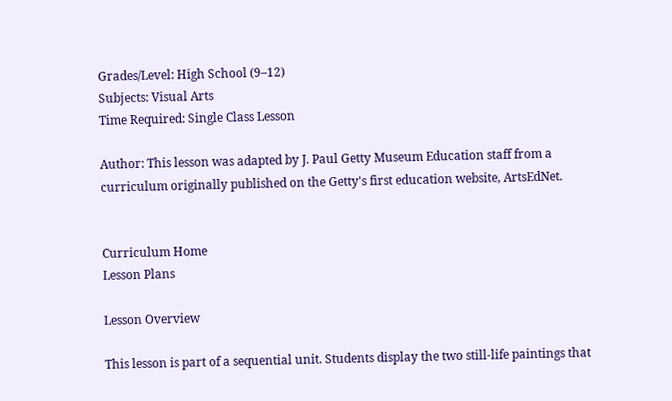Grades/Level: High School (9–12)
Subjects: Visual Arts
Time Required: Single Class Lesson

Author: This lesson was adapted by J. Paul Getty Museum Education staff from a curriculum originally published on the Getty's first education website, ArtsEdNet.


Curriculum Home
Lesson Plans

Lesson Overview

This lesson is part of a sequential unit. Students display the two still-life paintings that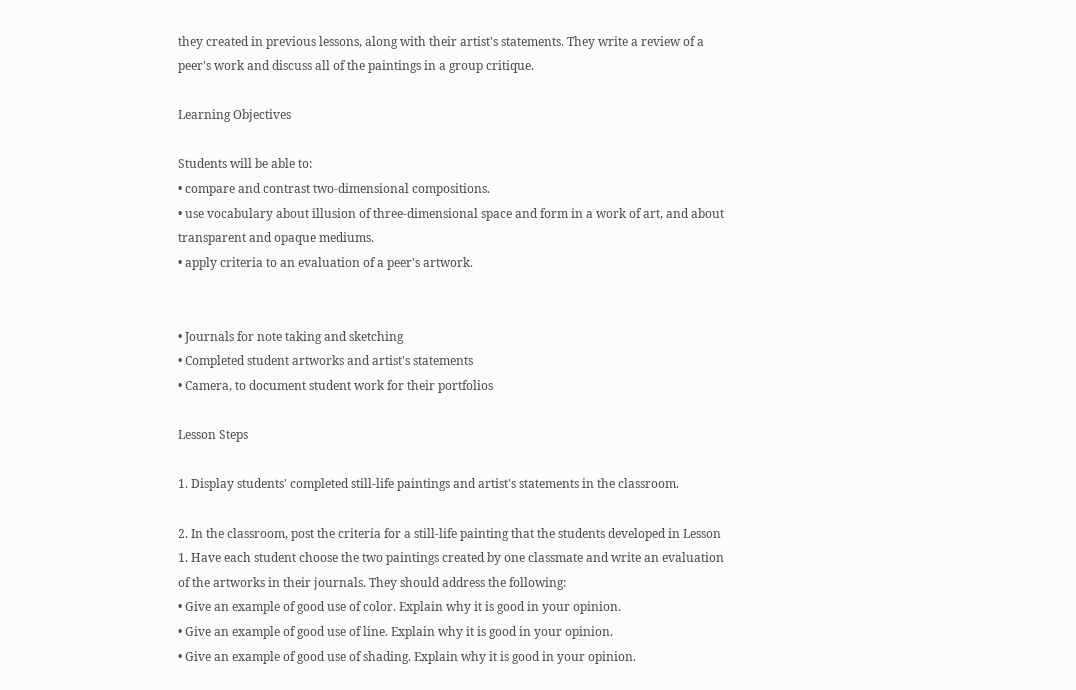they created in previous lessons, along with their artist's statements. They write a review of a peer's work and discuss all of the paintings in a group critique.

Learning Objectives

Students will be able to:
• compare and contrast two-dimensional compositions.
• use vocabulary about illusion of three-dimensional space and form in a work of art, and about transparent and opaque mediums.
• apply criteria to an evaluation of a peer's artwork.


• Journals for note taking and sketching
• Completed student artworks and artist's statements
• Camera, to document student work for their portfolios

Lesson Steps

1. Display students' completed still-life paintings and artist's statements in the classroom.

2. In the classroom, post the criteria for a still-life painting that the students developed in Lesson 1. Have each student choose the two paintings created by one classmate and write an evaluation of the artworks in their journals. They should address the following:
• Give an example of good use of color. Explain why it is good in your opinion.
• Give an example of good use of line. Explain why it is good in your opinion.
• Give an example of good use of shading. Explain why it is good in your opinion.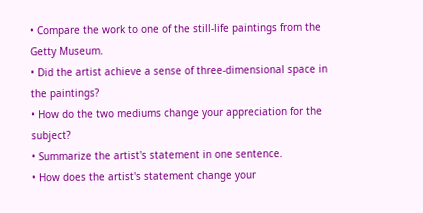• Compare the work to one of the still-life paintings from the Getty Museum.
• Did the artist achieve a sense of three-dimensional space in the paintings?
• How do the two mediums change your appreciation for the subject?
• Summarize the artist's statement in one sentence.
• How does the artist's statement change your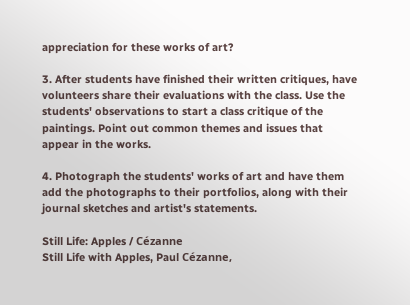appreciation for these works of art?

3. After students have finished their written critiques, have volunteers share their evaluations with the class. Use the students' observations to start a class critique of the paintings. Point out common themes and issues that appear in the works.

4. Photograph the students' works of art and have them add the photographs to their portfolios, along with their journal sketches and artist's statements.

Still Life: Apples / Cézanne
Still Life with Apples, Paul Cézanne,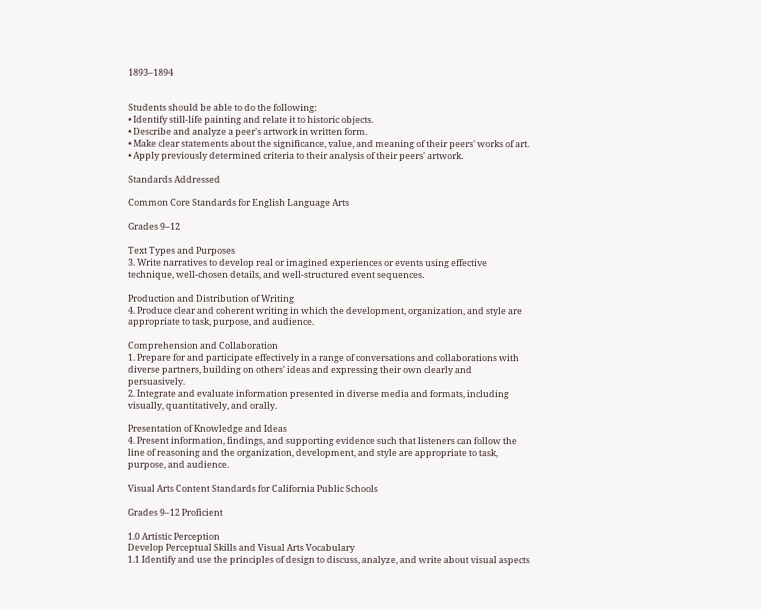1893–1894


Students should be able to do the following:
• Identify still-life painting and relate it to historic objects.
• Describe and analyze a peer's artwork in written form.
• Make clear statements about the significance, value, and meaning of their peers' works of art.
• Apply previously determined criteria to their analysis of their peers' artwork.

Standards Addressed

Common Core Standards for English Language Arts

Grades 9–12

Text Types and Purposes
3. Write narratives to develop real or imagined experiences or events using effective technique, well-chosen details, and well-structured event sequences.

Production and Distribution of Writing
4. Produce clear and coherent writing in which the development, organization, and style are appropriate to task, purpose, and audience.

Comprehension and Collaboration
1. Prepare for and participate effectively in a range of conversations and collaborations with diverse partners, building on others' ideas and expressing their own clearly and persuasively.
2. Integrate and evaluate information presented in diverse media and formats, including visually, quantitatively, and orally.

Presentation of Knowledge and Ideas
4. Present information, findings, and supporting evidence such that listeners can follow the line of reasoning and the organization, development, and style are appropriate to task, purpose, and audience.

Visual Arts Content Standards for California Public Schools

Grades 9–12 Proficient

1.0 Artistic Perception
Develop Perceptual Skills and Visual Arts Vocabulary
1.1 Identify and use the principles of design to discuss, analyze, and write about visual aspects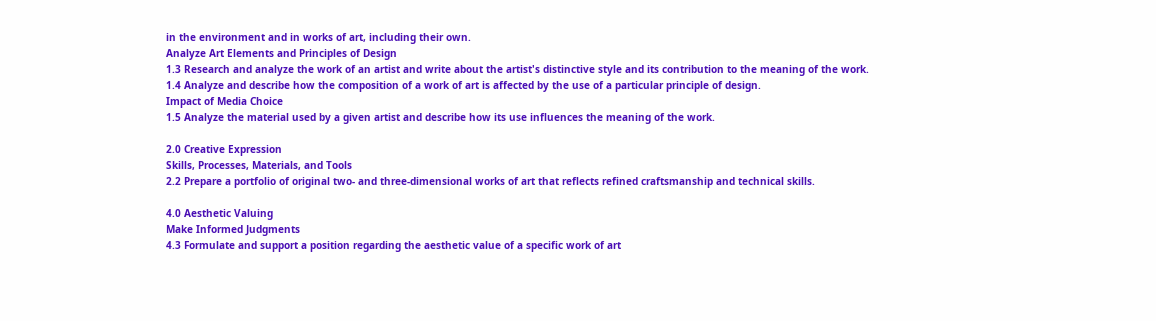in the environment and in works of art, including their own.
Analyze Art Elements and Principles of Design
1.3 Research and analyze the work of an artist and write about the artist's distinctive style and its contribution to the meaning of the work.
1.4 Analyze and describe how the composition of a work of art is affected by the use of a particular principle of design.
Impact of Media Choice
1.5 Analyze the material used by a given artist and describe how its use influences the meaning of the work.

2.0 Creative Expression
Skills, Processes, Materials, and Tools
2.2 Prepare a portfolio of original two- and three-dimensional works of art that reflects refined craftsmanship and technical skills.

4.0 Aesthetic Valuing
Make Informed Judgments
4.3 Formulate and support a position regarding the aesthetic value of a specific work of art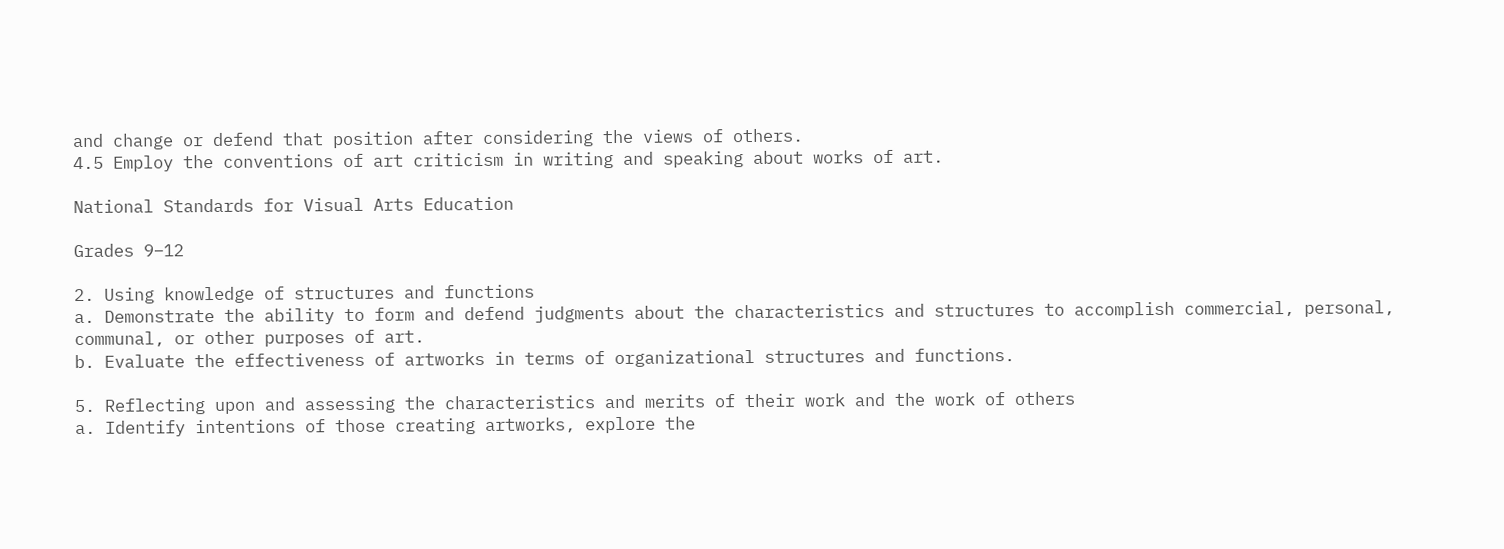and change or defend that position after considering the views of others.
4.5 Employ the conventions of art criticism in writing and speaking about works of art.

National Standards for Visual Arts Education

Grades 9–12

2. Using knowledge of structures and functions
a. Demonstrate the ability to form and defend judgments about the characteristics and structures to accomplish commercial, personal, communal, or other purposes of art.
b. Evaluate the effectiveness of artworks in terms of organizational structures and functions.

5. Reflecting upon and assessing the characteristics and merits of their work and the work of others
a. Identify intentions of those creating artworks, explore the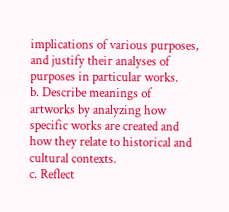implications of various purposes, and justify their analyses of purposes in particular works.
b. Describe meanings of artworks by analyzing how specific works are created and how they relate to historical and cultural contexts.
c. Reflect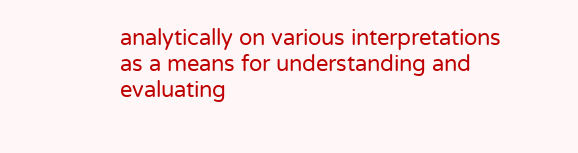analytically on various interpretations as a means for understanding and evaluating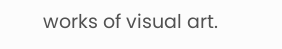works of visual art.